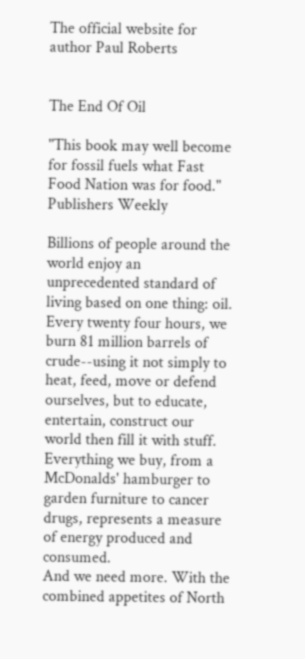The official website for author Paul Roberts


The End Of Oil

"This book may well become for fossil fuels what Fast Food Nation was for food." Publishers Weekly

Billions of people around the world enjoy an unprecedented standard of living based on one thing: oil. Every twenty four hours, we burn 81 million barrels of crude--using it not simply to heat, feed, move or defend ourselves, but to educate, entertain, construct our world then fill it with stuff. Everything we buy, from a McDonalds' hamburger to garden furniture to cancer drugs, represents a measure of energy produced and consumed.
And we need more. With the combined appetites of North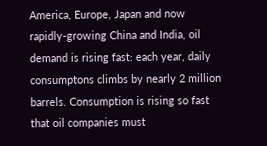America, Europe, Japan and now rapidly-growing China and India, oil demand is rising fast: each year, daily consumptons climbs by nearly 2 million barrels. Consumption is rising so fast that oil companies must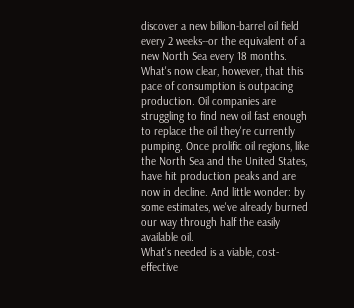discover a new billion-barrel oil field every 2 weeks--or the equivalent of a new North Sea every 18 months.
What's now clear, however, that this pace of consumption is outpacing production. Oil companies are struggling to find new oil fast enough to replace the oil they're currently pumping. Once prolific oil regions, like the North Sea and the United States, have hit production peaks and are now in decline. And little wonder: by some estimates, we've already burned our way through half the easily available oil.
What's needed is a viable, cost-effective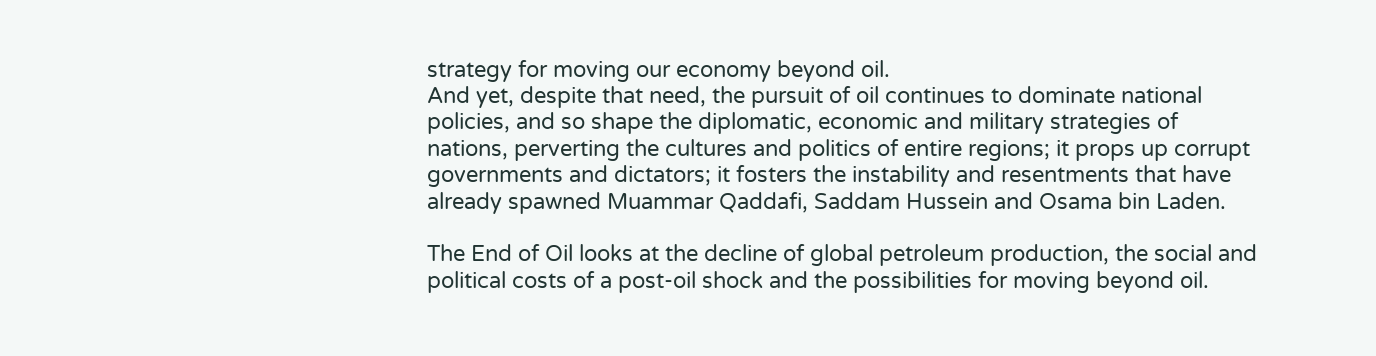strategy for moving our economy beyond oil.
And yet, despite that need, the pursuit of oil continues to dominate national policies, and so shape the diplomatic, economic and military strategies of nations, perverting the cultures and politics of entire regions; it props up corrupt governments and dictators; it fosters the instability and resentments that have already spawned Muammar Qaddafi, Saddam Hussein and Osama bin Laden.

The End of Oil looks at the decline of global petroleum production, the social and political costs of a post-oil shock and the possibilities for moving beyond oil.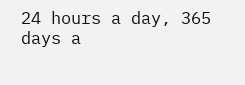24 hours a day, 365 days a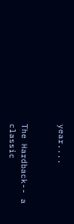year....


The Hardback-- a classic